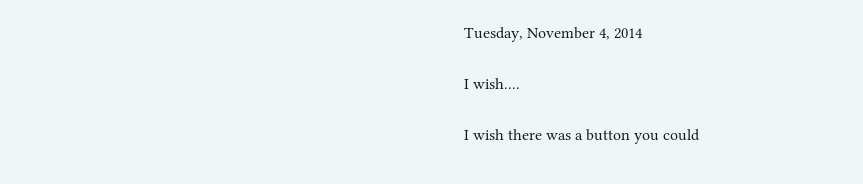Tuesday, November 4, 2014

I wish....

I wish there was a button you could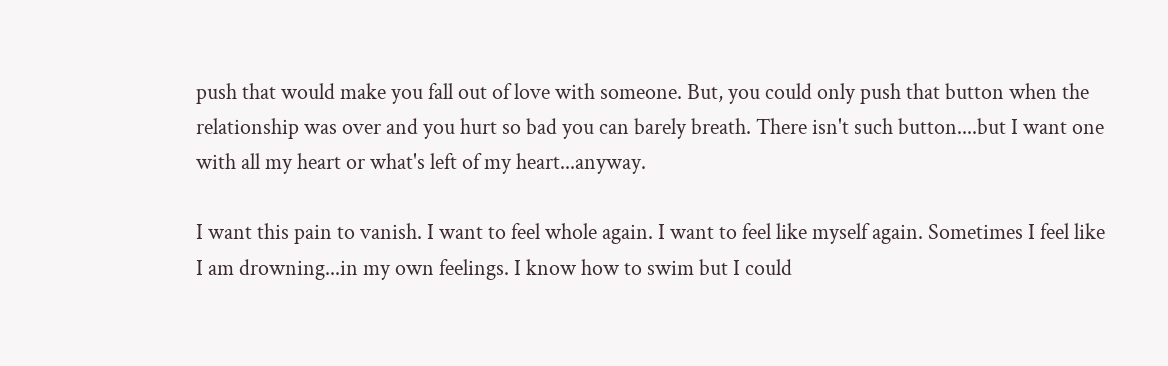push that would make you fall out of love with someone. But, you could only push that button when the relationship was over and you hurt so bad you can barely breath. There isn't such button....but I want one with all my heart or what's left of my heart...anyway.

I want this pain to vanish. I want to feel whole again. I want to feel like myself again. Sometimes I feel like I am drowning...in my own feelings. I know how to swim but I could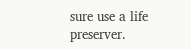sure use a life preserver.